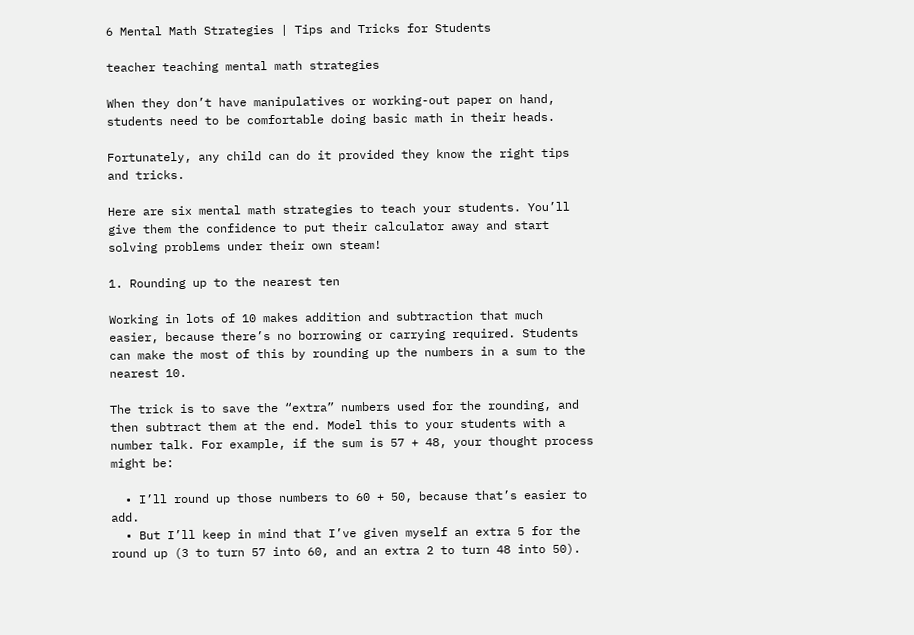6 Mental Math Strategies | Tips and Tricks for Students

teacher teaching mental math strategies

When they don’t have manipulatives or working-out paper on hand, students need to be comfortable doing basic math in their heads.

Fortunately, any child can do it provided they know the right tips and tricks.

Here are six mental math strategies to teach your students. You’ll give them the confidence to put their calculator away and start solving problems under their own steam!

1. Rounding up to the nearest ten

Working in lots of 10 makes addition and subtraction that much easier, because there’s no borrowing or carrying required. Students can make the most of this by rounding up the numbers in a sum to the nearest 10.

The trick is to save the “extra” numbers used for the rounding, and then subtract them at the end. Model this to your students with a number talk. For example, if the sum is 57 + 48, your thought process might be:

  • I’ll round up those numbers to 60 + 50, because that’s easier to add.
  • But I’ll keep in mind that I’ve given myself an extra 5 for the round up (3 to turn 57 into 60, and an extra 2 to turn 48 into 50).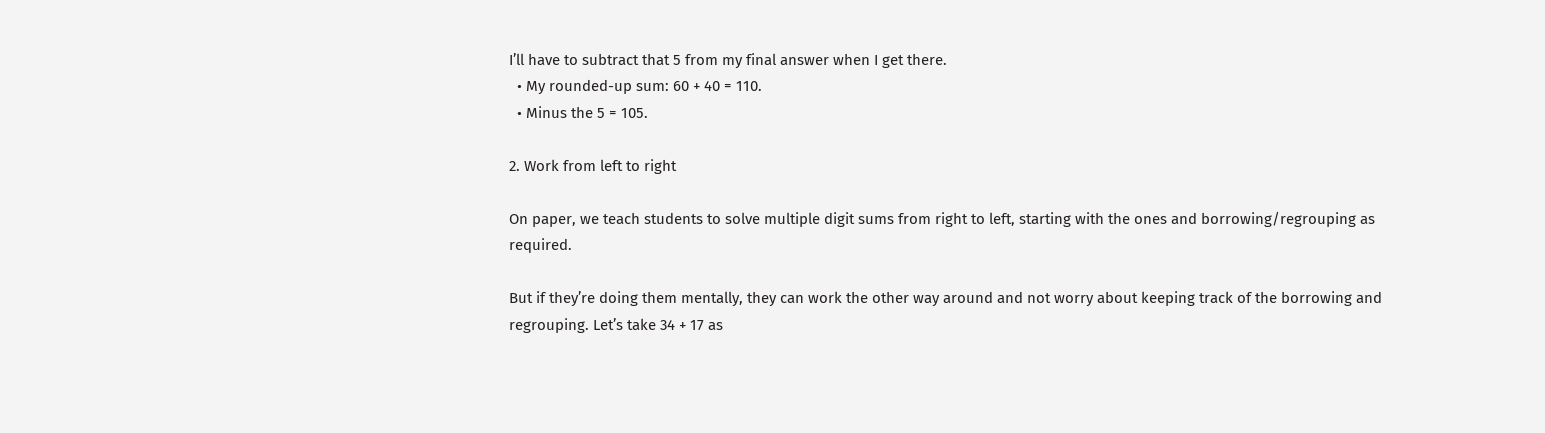I’ll have to subtract that 5 from my final answer when I get there.
  • My rounded-up sum: 60 + 40 = 110.
  • Minus the 5 = 105.

2. Work from left to right

On paper, we teach students to solve multiple digit sums from right to left, starting with the ones and borrowing/regrouping as required.

But if they’re doing them mentally, they can work the other way around and not worry about keeping track of the borrowing and regrouping. Let’s take 34 + 17 as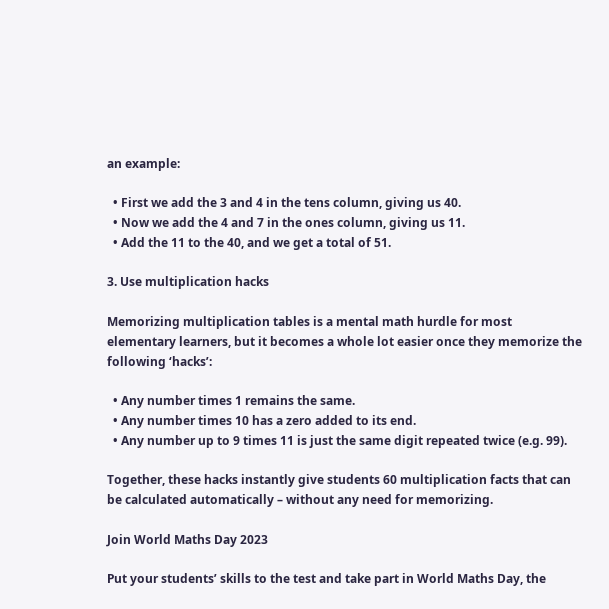an example:

  • First we add the 3 and 4 in the tens column, giving us 40.
  • Now we add the 4 and 7 in the ones column, giving us 11.
  • Add the 11 to the 40, and we get a total of 51.

3. Use multiplication hacks

Memorizing multiplication tables is a mental math hurdle for most elementary learners, but it becomes a whole lot easier once they memorize the following ‘hacks’:

  • Any number times 1 remains the same.
  • Any number times 10 has a zero added to its end.
  • Any number up to 9 times 11 is just the same digit repeated twice (e.g. 99).

Together, these hacks instantly give students 60 multiplication facts that can be calculated automatically – without any need for memorizing.

Join World Maths Day 2023

Put your students’ skills to the test and take part in World Maths Day, the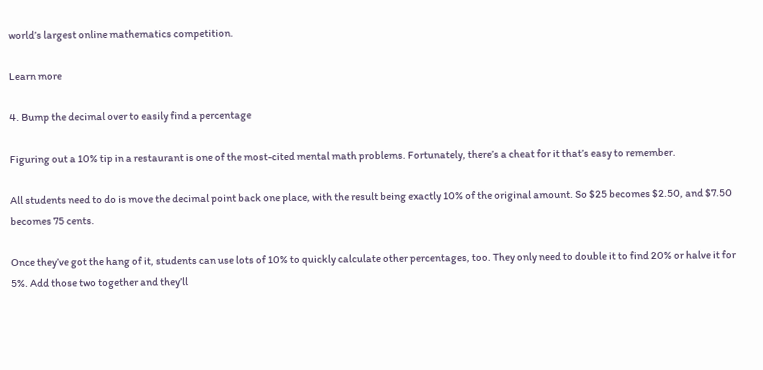world’s largest online mathematics competition.

Learn more

4. Bump the decimal over to easily find a percentage

Figuring out a 10% tip in a restaurant is one of the most-cited mental math problems. Fortunately, there’s a cheat for it that’s easy to remember.

All students need to do is move the decimal point back one place, with the result being exactly 10% of the original amount. So $25 becomes $2.50, and $7.50 becomes 75 cents.

Once they’ve got the hang of it, students can use lots of 10% to quickly calculate other percentages, too. They only need to double it to find 20% or halve it for 5%. Add those two together and they’ll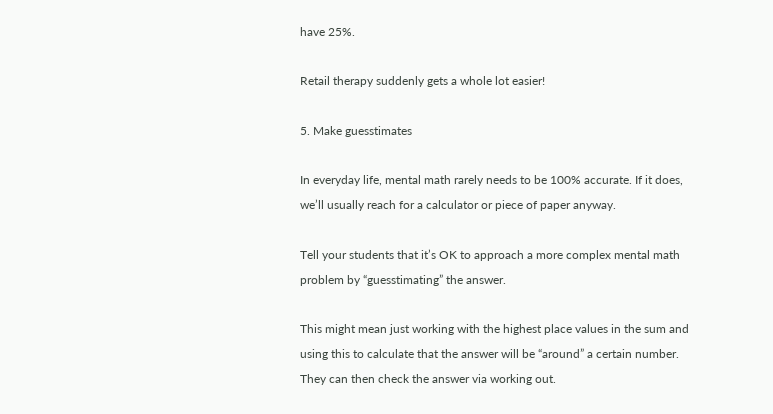have 25%.

Retail therapy suddenly gets a whole lot easier!

5. Make guesstimates

In everyday life, mental math rarely needs to be 100% accurate. If it does, we’ll usually reach for a calculator or piece of paper anyway.

Tell your students that it’s OK to approach a more complex mental math problem by “guesstimating” the answer.

This might mean just working with the highest place values in the sum and using this to calculate that the answer will be “around” a certain number. They can then check the answer via working out.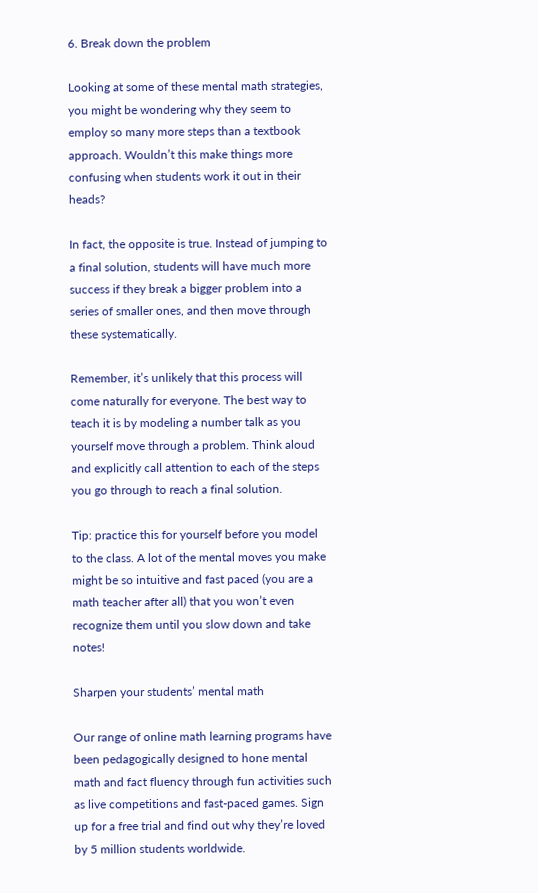6. Break down the problem

Looking at some of these mental math strategies, you might be wondering why they seem to employ so many more steps than a textbook approach. Wouldn’t this make things more confusing when students work it out in their heads?

In fact, the opposite is true. Instead of jumping to a final solution, students will have much more success if they break a bigger problem into a series of smaller ones, and then move through these systematically.

Remember, it’s unlikely that this process will come naturally for everyone. The best way to teach it is by modeling a number talk as you yourself move through a problem. Think aloud and explicitly call attention to each of the steps you go through to reach a final solution.

Tip: practice this for yourself before you model to the class. A lot of the mental moves you make might be so intuitive and fast paced (you are a math teacher after all) that you won’t even recognize them until you slow down and take notes!

Sharpen your students’ mental math

Our range of online math learning programs have been pedagogically designed to hone mental math and fact fluency through fun activities such as live competitions and fast-paced games. Sign up for a free trial and find out why they’re loved by 5 million students worldwide.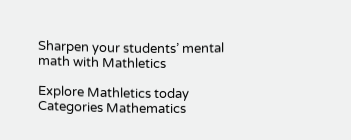Sharpen your students’ mental math with Mathletics

Explore Mathletics today
Categories Mathematics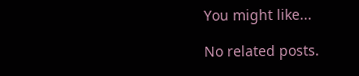You might like...

No related posts.